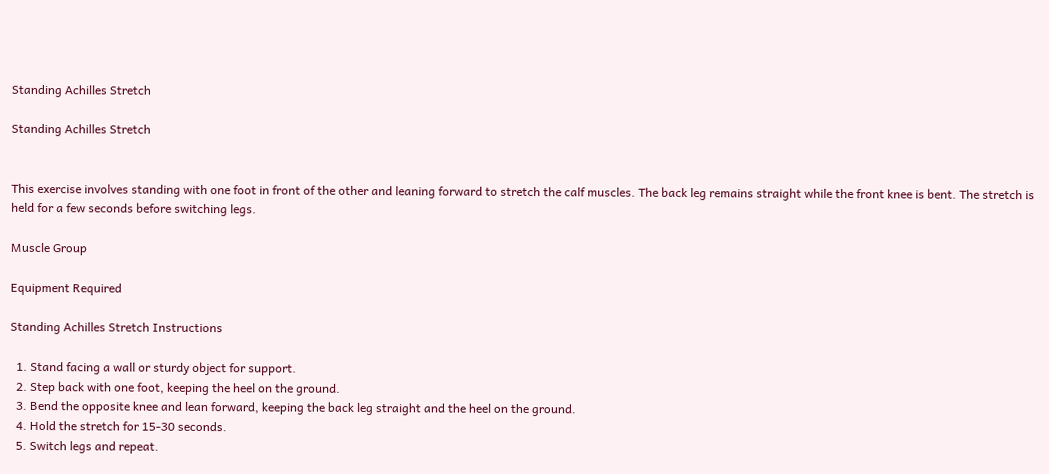Standing Achilles Stretch

Standing Achilles Stretch


This exercise involves standing with one foot in front of the other and leaning forward to stretch the calf muscles. The back leg remains straight while the front knee is bent. The stretch is held for a few seconds before switching legs.

Muscle Group

Equipment Required

Standing Achilles Stretch Instructions

  1. Stand facing a wall or sturdy object for support.
  2. Step back with one foot, keeping the heel on the ground.
  3. Bend the opposite knee and lean forward, keeping the back leg straight and the heel on the ground.
  4. Hold the stretch for 15-30 seconds.
  5. Switch legs and repeat.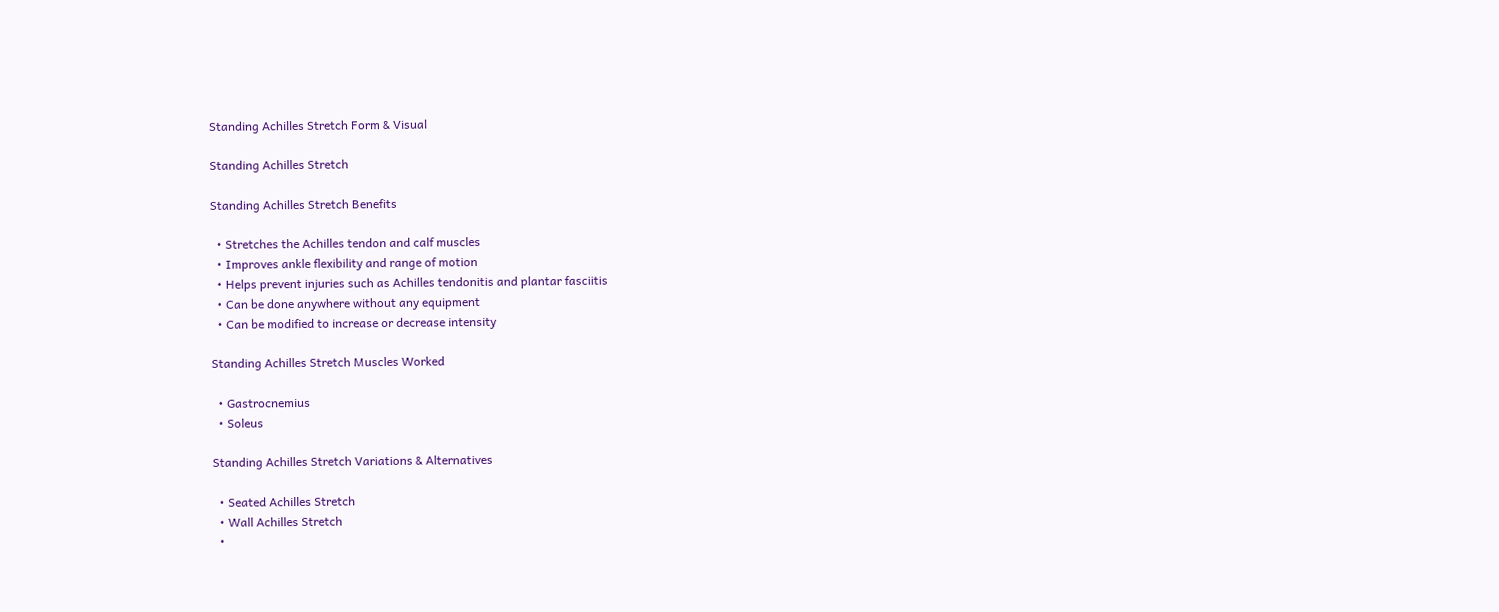Standing Achilles Stretch Form & Visual

Standing Achilles Stretch

Standing Achilles Stretch Benefits

  • Stretches the Achilles tendon and calf muscles
  • Improves ankle flexibility and range of motion
  • Helps prevent injuries such as Achilles tendonitis and plantar fasciitis
  • Can be done anywhere without any equipment
  • Can be modified to increase or decrease intensity

Standing Achilles Stretch Muscles Worked

  • Gastrocnemius
  • Soleus

Standing Achilles Stretch Variations & Alternatives

  • Seated Achilles Stretch
  • Wall Achilles Stretch
  •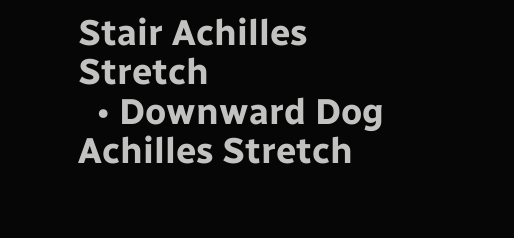Stair Achilles Stretch
  • Downward Dog Achilles Stretch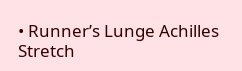• Runner’s Lunge Achilles Stretch